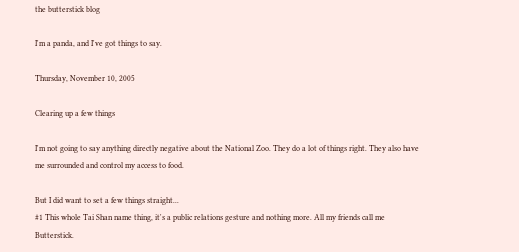the butterstick blog

I'm a panda, and I've got things to say.

Thursday, November 10, 2005

Clearing up a few things

I'm not going to say anything directly negative about the National Zoo. They do a lot of things right. They also have me surrounded and control my access to food.

But I did want to set a few things straight...
#1 This whole Tai Shan name thing, it's a public relations gesture and nothing more. All my friends call me Butterstick.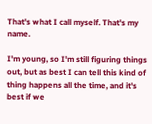That's what I call myself. That's my name.

I'm young, so I'm still figuring things out, but as best I can tell this kind of thing happens all the time, and it's best if we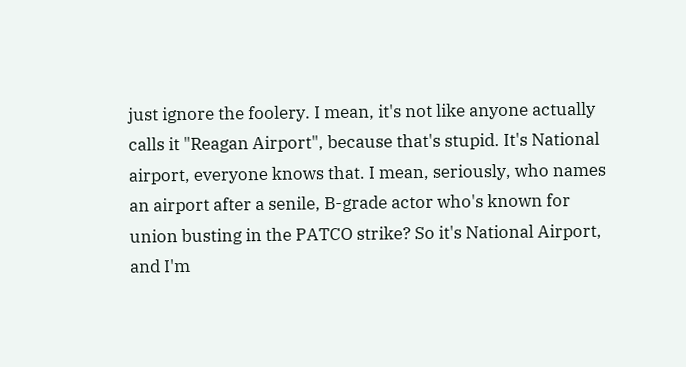just ignore the foolery. I mean, it's not like anyone actually calls it "Reagan Airport", because that's stupid. It's National airport, everyone knows that. I mean, seriously, who names an airport after a senile, B-grade actor who's known for union busting in the PATCO strike? So it's National Airport, and I'm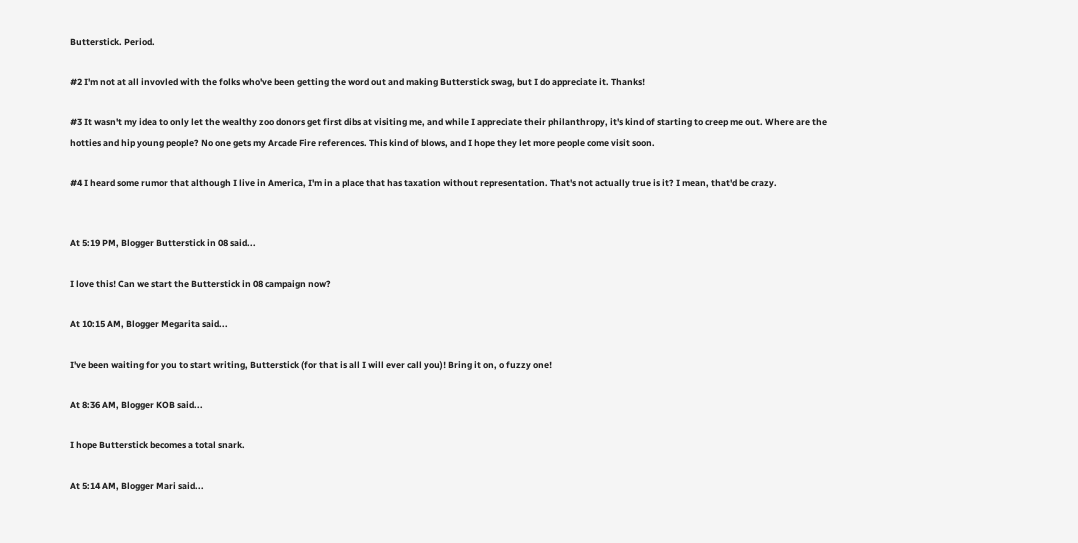Butterstick. Period.

#2 I'm not at all invovled with the folks who've been getting the word out and making Butterstick swag, but I do appreciate it. Thanks!

#3 It wasn't my idea to only let the wealthy zoo donors get first dibs at visiting me, and while I appreciate their philanthropy, it's kind of starting to creep me out. Where are the hotties and hip young people? No one gets my Arcade Fire references. This kind of blows, and I hope they let more people come visit soon.

#4 I heard some rumor that although I live in America, I'm in a place that has taxation without representation. That's not actually true is it? I mean, that'd be crazy.


At 5:19 PM, Blogger Butterstick in 08 said...

I love this! Can we start the Butterstick in 08 campaign now?

At 10:15 AM, Blogger Megarita said...

I've been waiting for you to start writing, Butterstick (for that is all I will ever call you)! Bring it on, o fuzzy one!

At 8:36 AM, Blogger KOB said...

I hope Butterstick becomes a total snark.

At 5:14 AM, Blogger Mari said...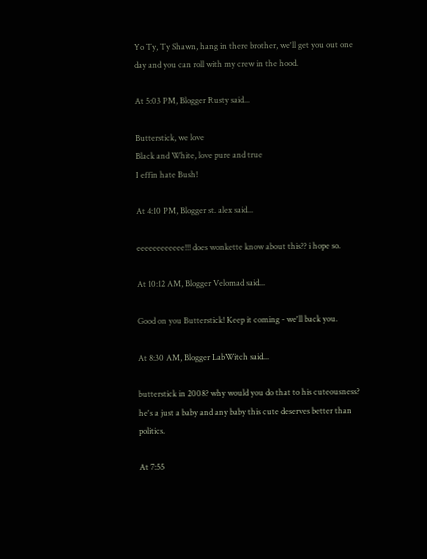Yo Ty, Ty Shawn, hang in there brother, we'll get you out one day and you can roll with my crew in the hood.

At 5:03 PM, Blogger Rusty said...

Butterstick, we love
Black and White, love pure and true
I effin hate Bush!

At 4:10 PM, Blogger st. alex said...

eeeeeeeeeeee!!! does wonkette know about this?? i hope so.

At 10:12 AM, Blogger Velomad said...

Good on you Butterstick! Keep it coming - we'll back you.

At 8:30 AM, Blogger LabWitch said...

butterstick in 2008? why would you do that to his cuteousness? he's a just a baby and any baby this cute deserves better than politics.

At 7:55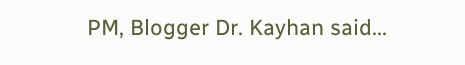PM, Blogger Dr. Kayhan said...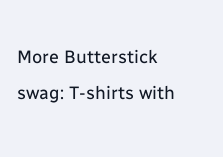More Butterstick swag: T-shirts with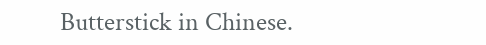Butterstick in Chinese.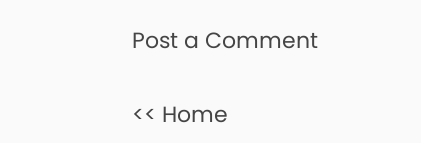Post a Comment

<< Home